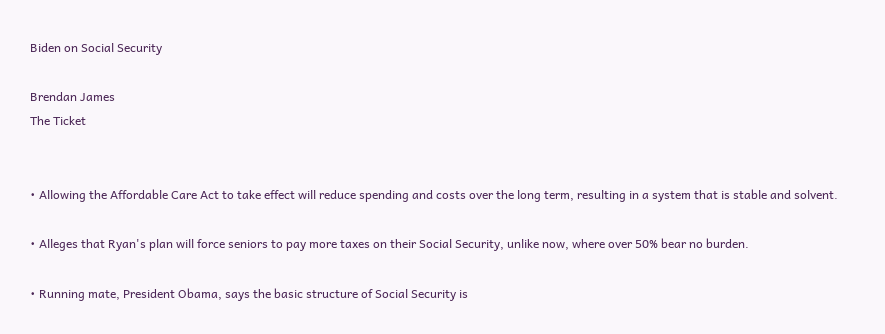Biden on Social Security

Brendan James
The Ticket


• Allowing the Affordable Care Act to take effect will reduce spending and costs over the long term, resulting in a system that is stable and solvent.

• Alleges that Ryan's plan will force seniors to pay more taxes on their Social Security, unlike now, where over 50% bear no burden.

• Running mate, President Obama, says the basic structure of Social Security is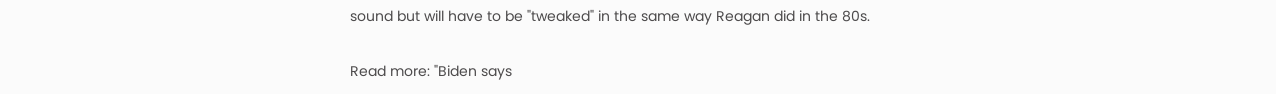sound but will have to be "tweaked" in the same way Reagan did in the 80s.

Read more: "Biden says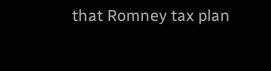that Romney tax plan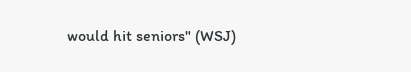would hit seniors" (WSJ)